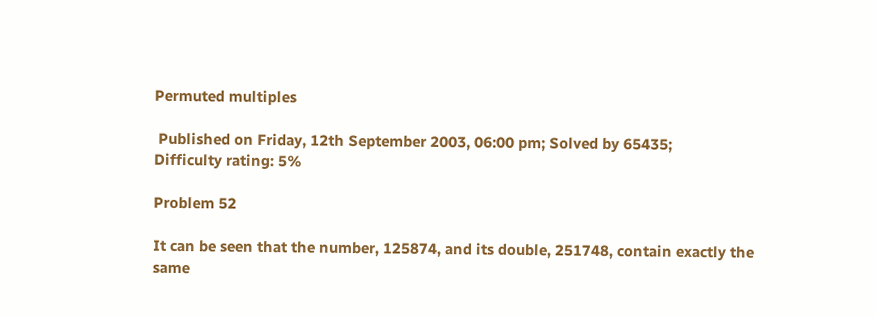Permuted multiples

 Published on Friday, 12th September 2003, 06:00 pm; Solved by 65435;
Difficulty rating: 5%

Problem 52

It can be seen that the number, 125874, and its double, 251748, contain exactly the same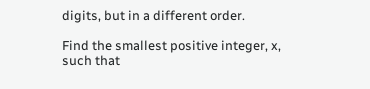digits, but in a different order.

Find the smallest positive integer, x, such that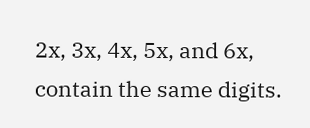2x, 3x, 4x, 5x, and 6x, contain the same digits.